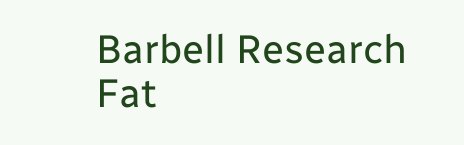Barbell Research Fat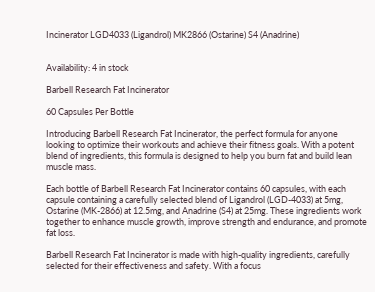Incinerator LGD4033 (Ligandrol) MK2866 (Ostarine) S4 (Anadrine)


Availability: 4 in stock

Barbell Research Fat Incinerator

60 Capsules Per Bottle

Introducing Barbell Research Fat Incinerator, the perfect formula for anyone looking to optimize their workouts and achieve their fitness goals. With a potent blend of ingredients, this formula is designed to help you burn fat and build lean muscle mass.

Each bottle of Barbell Research Fat Incinerator contains 60 capsules, with each capsule containing a carefully selected blend of Ligandrol (LGD-4033) at 5mg, Ostarine (MK-2866) at 12.5mg, and Anadrine (S4) at 25mg. These ingredients work together to enhance muscle growth, improve strength and endurance, and promote fat loss.

Barbell Research Fat Incinerator is made with high-quality ingredients, carefully selected for their effectiveness and safety. With a focus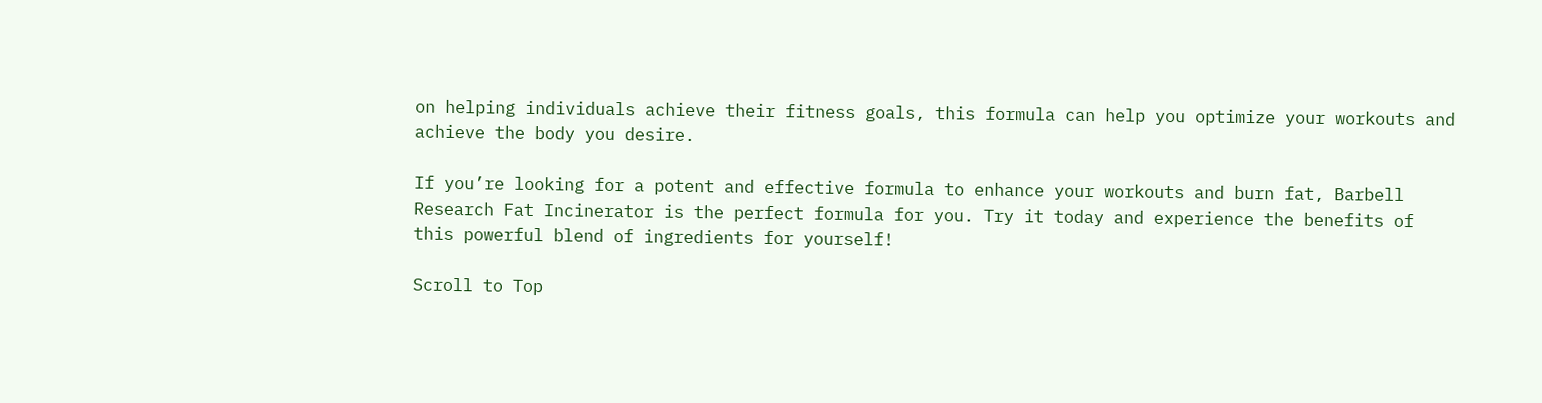on helping individuals achieve their fitness goals, this formula can help you optimize your workouts and achieve the body you desire.

If you’re looking for a potent and effective formula to enhance your workouts and burn fat, Barbell Research Fat Incinerator is the perfect formula for you. Try it today and experience the benefits of this powerful blend of ingredients for yourself!

Scroll to Top